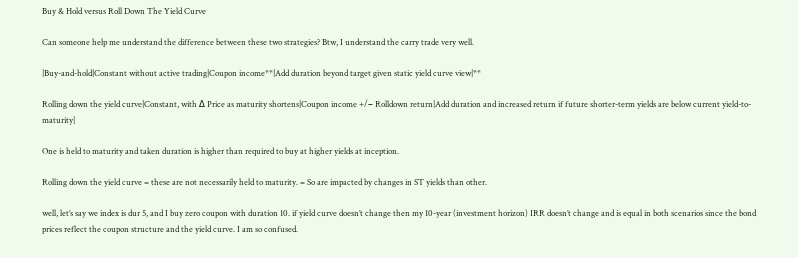Buy & Hold versus Roll Down The Yield Curve

Can someone help me understand the difference between these two strategies? Btw, I understand the carry trade very well.

|Buy-and-hold|Constant without active trading|Coupon income**|Add duration beyond target given static yield curve view|**

Rolling down the yield curve|Constant, with Δ Price as maturity shortens|Coupon income +/− Rolldown return|Add duration and increased return if future shorter-term yields are below current yield-to-maturity|

One is held to maturity and taken duration is higher than required to buy at higher yields at inception.

Rolling down the yield curve = these are not necessarily held to maturity. = So are impacted by changes in ST yields than other.

well, let’s say we index is dur 5, and I buy zero coupon with duration 10. if yield curve doesn’t change then my 10-year (investment horizon) IRR doesn’t change and is equal in both scenarios since the bond prices reflect the coupon structure and the yield curve. I am so confused.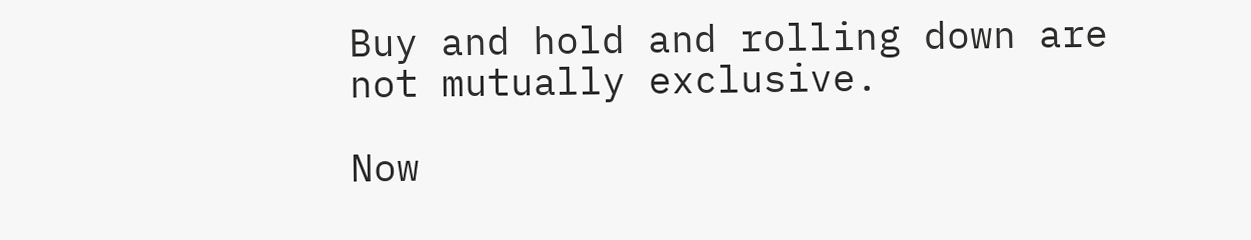Buy and hold and rolling down are not mutually exclusive.

Now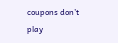coupons don’t play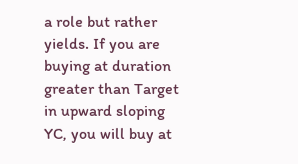a role but rather yields. If you are buying at duration greater than Target in upward sloping YC, you will buy at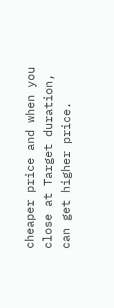cheaper price and when you close at Target duration, can get higher price.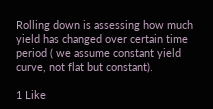Rolling down is assessing how much yield has changed over certain time period ( we assume constant yield curve, not flat but constant).

1 Like